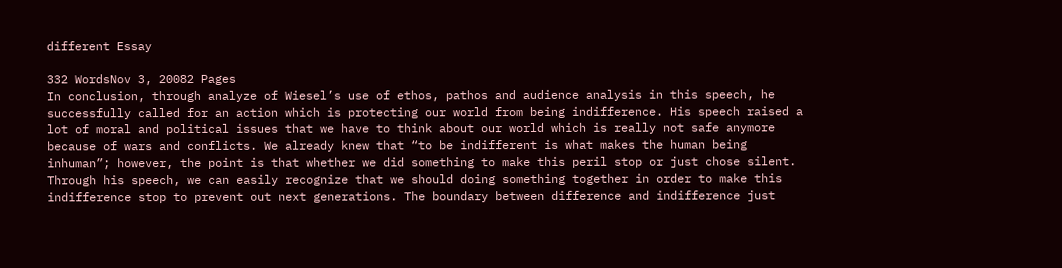different Essay

332 WordsNov 3, 20082 Pages
In conclusion, through analyze of Wiesel’s use of ethos, pathos and audience analysis in this speech, he successfully called for an action which is protecting our world from being indifference. His speech raised a lot of moral and political issues that we have to think about our world which is really not safe anymore because of wars and conflicts. We already knew that “to be indifferent is what makes the human being inhuman”; however, the point is that whether we did something to make this peril stop or just chose silent. Through his speech, we can easily recognize that we should doing something together in order to make this indifference stop to prevent out next generations. The boundary between difference and indifference just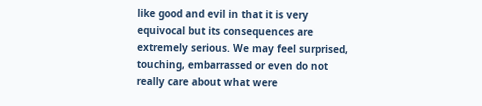like good and evil in that it is very equivocal but its consequences are extremely serious. We may feel surprised, touching, embarrassed or even do not really care about what were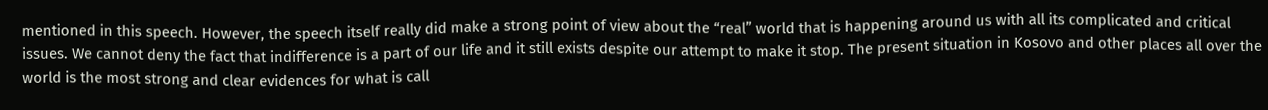mentioned in this speech. However, the speech itself really did make a strong point of view about the “real” world that is happening around us with all its complicated and critical issues. We cannot deny the fact that indifference is a part of our life and it still exists despite our attempt to make it stop. The present situation in Kosovo and other places all over the world is the most strong and clear evidences for what is call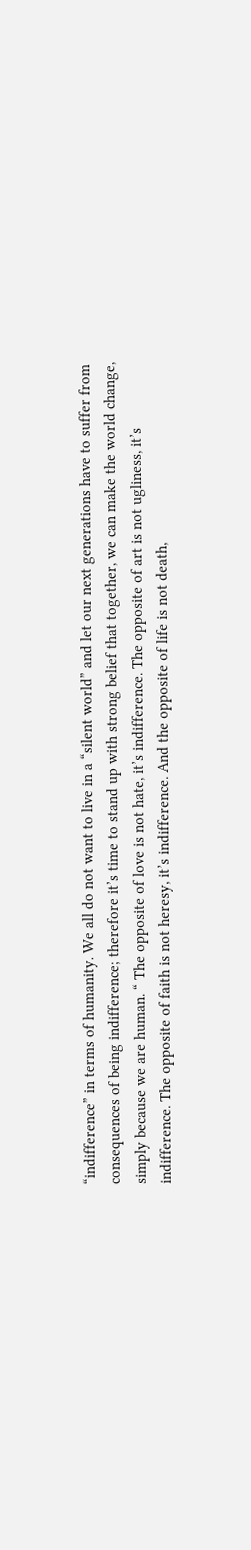“indifference” in terms of humanity. We all do not want to live in a “silent world” and let our next generations have to suffer from consequences of being indifference; therefore it’s time to stand up with strong belief that together, we can make the world change, simply because we are human. “ The opposite of love is not hate, it’s indifference. The opposite of art is not ugliness, it’s indifference. The opposite of faith is not heresy, it’s indifference. And the opposite of life is not death,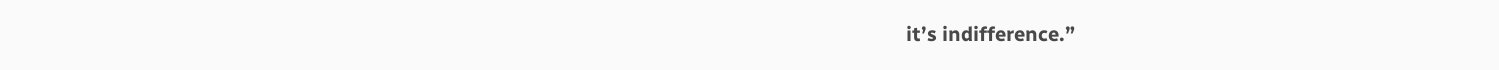it’s indifference.”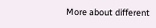More about different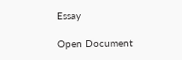Essay

Open Document